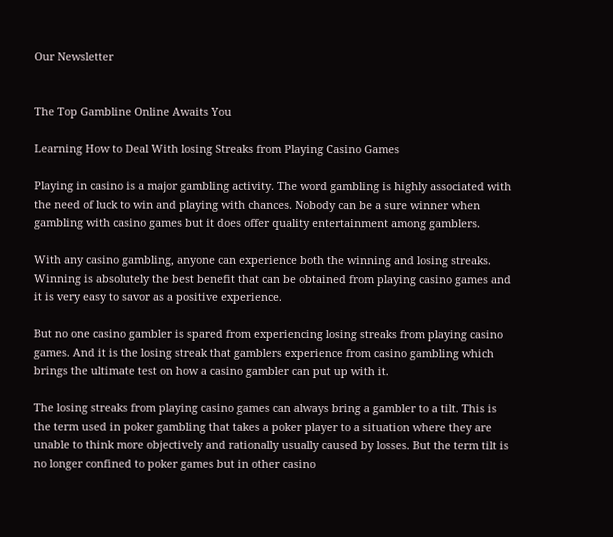Our Newsletter


The Top Gambline Online Awaits You

Learning How to Deal With losing Streaks from Playing Casino Games

Playing in casino is a major gambling activity. The word gambling is highly associated with the need of luck to win and playing with chances. Nobody can be a sure winner when gambling with casino games but it does offer quality entertainment among gamblers.

With any casino gambling, anyone can experience both the winning and losing streaks. Winning is absolutely the best benefit that can be obtained from playing casino games and it is very easy to savor as a positive experience.

But no one casino gambler is spared from experiencing losing streaks from playing casino games. And it is the losing streak that gamblers experience from casino gambling which brings the ultimate test on how a casino gambler can put up with it.

The losing streaks from playing casino games can always bring a gambler to a tilt. This is the term used in poker gambling that takes a poker player to a situation where they are unable to think more objectively and rationally usually caused by losses. But the term tilt is no longer confined to poker games but in other casino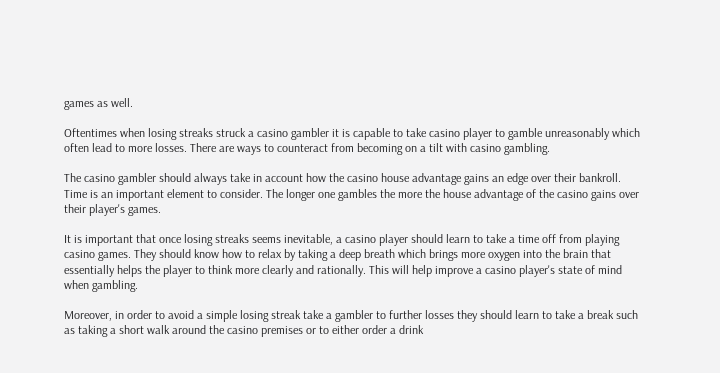games as well.

Oftentimes when losing streaks struck a casino gambler it is capable to take casino player to gamble unreasonably which often lead to more losses. There are ways to counteract from becoming on a tilt with casino gambling.

The casino gambler should always take in account how the casino house advantage gains an edge over their bankroll. Time is an important element to consider. The longer one gambles the more the house advantage of the casino gains over their player's games.

It is important that once losing streaks seems inevitable, a casino player should learn to take a time off from playing casino games. They should know how to relax by taking a deep breath which brings more oxygen into the brain that essentially helps the player to think more clearly and rationally. This will help improve a casino player's state of mind when gambling.

Moreover, in order to avoid a simple losing streak take a gambler to further losses they should learn to take a break such as taking a short walk around the casino premises or to either order a drink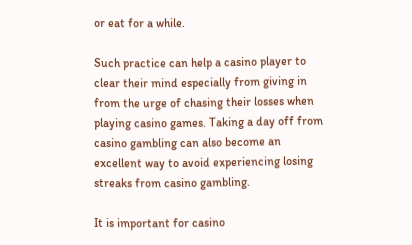or eat for a while.

Such practice can help a casino player to clear their mind especially from giving in from the urge of chasing their losses when playing casino games. Taking a day off from casino gambling can also become an excellent way to avoid experiencing losing streaks from casino gambling.

It is important for casino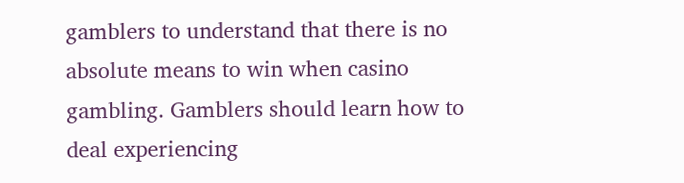gamblers to understand that there is no absolute means to win when casino gambling. Gamblers should learn how to deal experiencing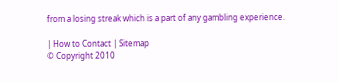from a losing streak which is a part of any gambling experience.

| How to Contact | Sitemap
© Copyright 2010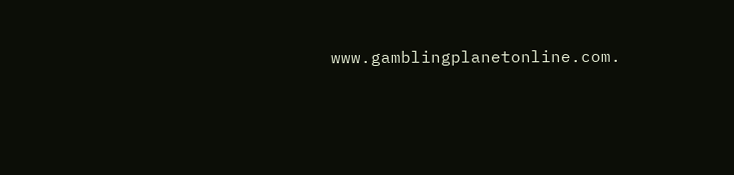www.gamblingplanetonline.com.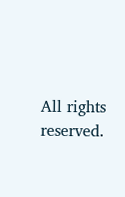All rights reserved.